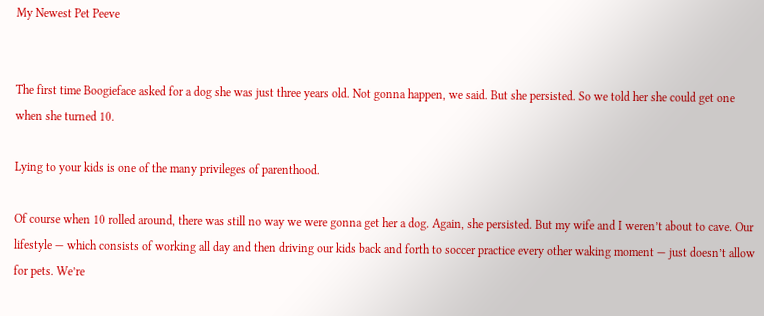My Newest Pet Peeve


The first time Boogieface asked for a dog she was just three years old. Not gonna happen, we said. But she persisted. So we told her she could get one when she turned 10.

Lying to your kids is one of the many privileges of parenthood.

Of course when 10 rolled around, there was still no way we were gonna get her a dog. Again, she persisted. But my wife and I weren’t about to cave. Our lifestyle — which consists of working all day and then driving our kids back and forth to soccer practice every other waking moment — just doesn’t allow for pets. We’re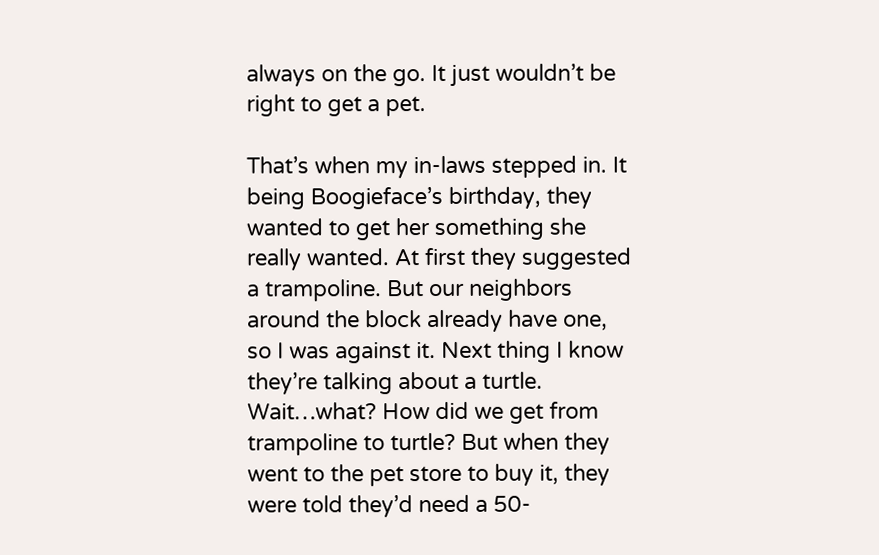always on the go. It just wouldn’t be right to get a pet.

That’s when my in-laws stepped in. It being Boogieface’s birthday, they wanted to get her something she really wanted. At first they suggested a trampoline. But our neighbors around the block already have one, so I was against it. Next thing I know they’re talking about a turtle. Wait…what? How did we get from trampoline to turtle? But when they went to the pet store to buy it, they were told they’d need a 50-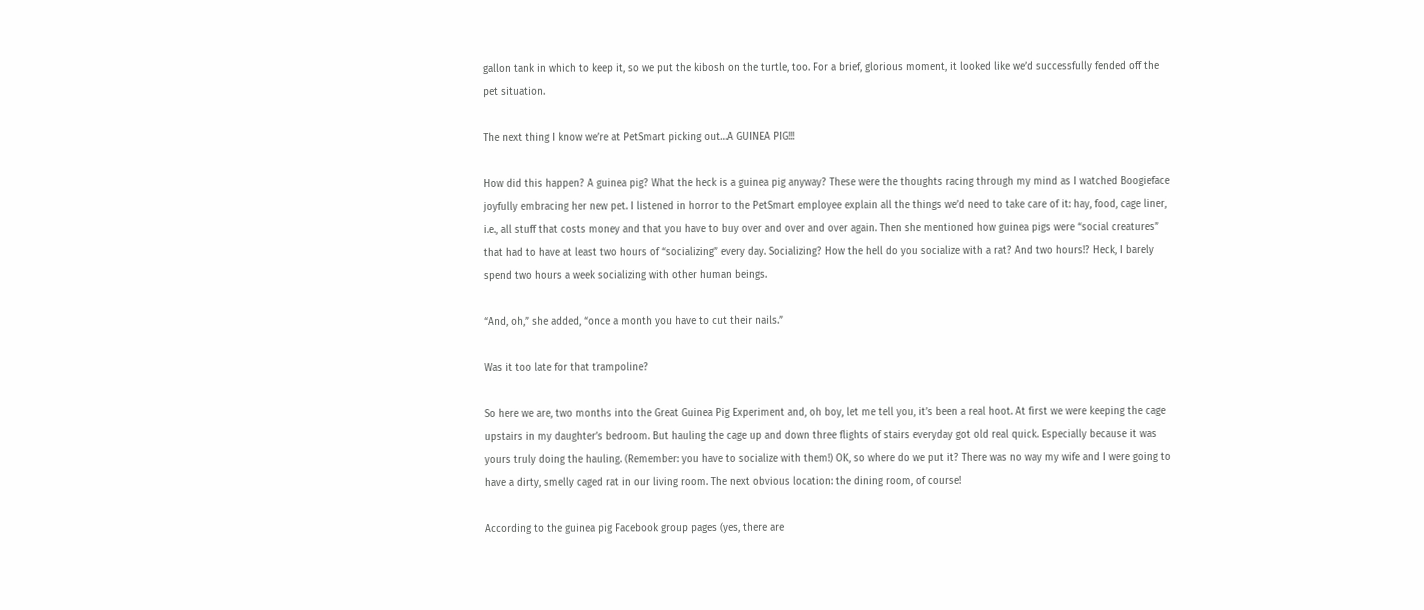gallon tank in which to keep it, so we put the kibosh on the turtle, too. For a brief, glorious moment, it looked like we’d successfully fended off the pet situation.

The next thing I know we’re at PetSmart picking out…A GUINEA PIG!!!

How did this happen? A guinea pig? What the heck is a guinea pig anyway? These were the thoughts racing through my mind as I watched Boogieface joyfully embracing her new pet. I listened in horror to the PetSmart employee explain all the things we’d need to take care of it: hay, food, cage liner, i.e., all stuff that costs money and that you have to buy over and over and over again. Then she mentioned how guinea pigs were “social creatures” that had to have at least two hours of “socializing” every day. Socializing? How the hell do you socialize with a rat? And two hours!? Heck, I barely spend two hours a week socializing with other human beings.

“And, oh,” she added, “once a month you have to cut their nails.”

Was it too late for that trampoline?

So here we are, two months into the Great Guinea Pig Experiment and, oh boy, let me tell you, it’s been a real hoot. At first we were keeping the cage upstairs in my daughter’s bedroom. But hauling the cage up and down three flights of stairs everyday got old real quick. Especially because it was yours truly doing the hauling. (Remember: you have to socialize with them!) OK, so where do we put it? There was no way my wife and I were going to have a dirty, smelly caged rat in our living room. The next obvious location: the dining room, of course!

According to the guinea pig Facebook group pages (yes, there are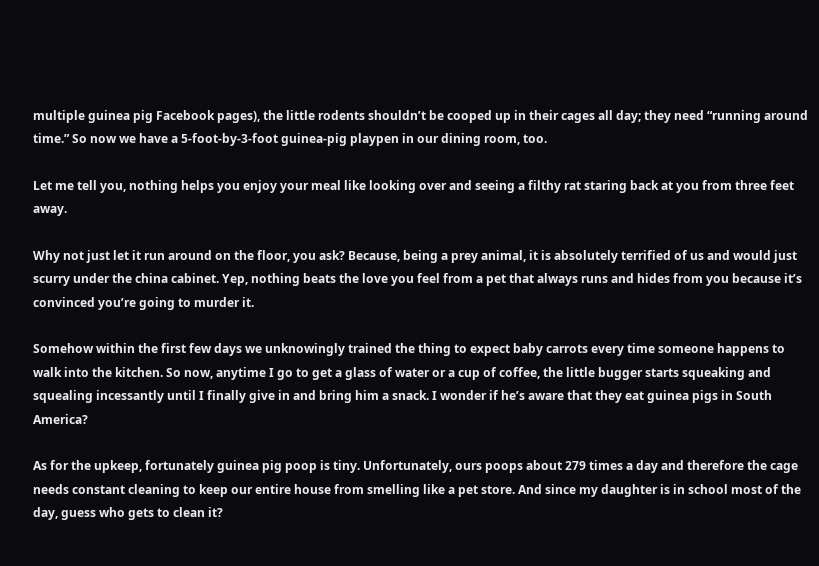multiple guinea pig Facebook pages), the little rodents shouldn’t be cooped up in their cages all day; they need “running around time.” So now we have a 5-foot-by-3-foot guinea-pig playpen in our dining room, too.

Let me tell you, nothing helps you enjoy your meal like looking over and seeing a filthy rat staring back at you from three feet away.

Why not just let it run around on the floor, you ask? Because, being a prey animal, it is absolutely terrified of us and would just scurry under the china cabinet. Yep, nothing beats the love you feel from a pet that always runs and hides from you because it’s convinced you’re going to murder it.

Somehow within the first few days we unknowingly trained the thing to expect baby carrots every time someone happens to walk into the kitchen. So now, anytime I go to get a glass of water or a cup of coffee, the little bugger starts squeaking and squealing incessantly until I finally give in and bring him a snack. I wonder if he’s aware that they eat guinea pigs in South America?

As for the upkeep, fortunately guinea pig poop is tiny. Unfortunately, ours poops about 279 times a day and therefore the cage needs constant cleaning to keep our entire house from smelling like a pet store. And since my daughter is in school most of the day, guess who gets to clean it?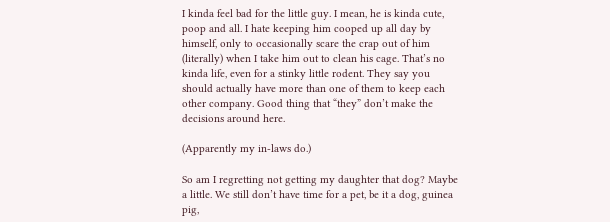I kinda feel bad for the little guy. I mean, he is kinda cute, poop and all. I hate keeping him cooped up all day by himself, only to occasionally scare the crap out of him (literally) when I take him out to clean his cage. That’s no kinda life, even for a stinky little rodent. They say you should actually have more than one of them to keep each other company. Good thing that “they” don’t make the decisions around here.

(Apparently my in-laws do.)

So am I regretting not getting my daughter that dog? Maybe a little. We still don’t have time for a pet, be it a dog, guinea pig,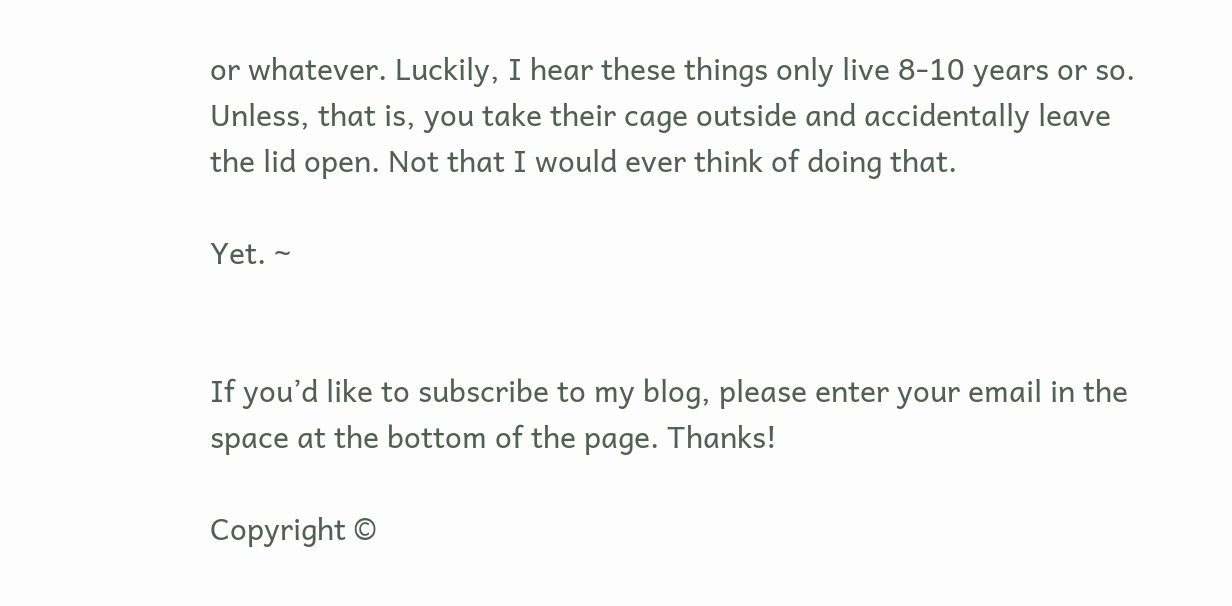or whatever. Luckily, I hear these things only live 8-10 years or so. Unless, that is, you take their cage outside and accidentally leave the lid open. Not that I would ever think of doing that.

Yet. ~


If you’d like to subscribe to my blog, please enter your email in the space at the bottom of the page. Thanks!

Copyright ©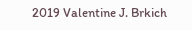2019 Valentine J. Brkich